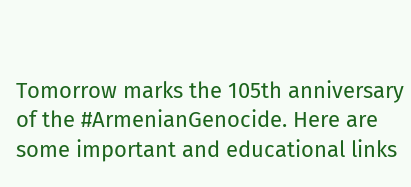Tomorrow marks the 105th anniversary of the #ArmenianGenocide. Here are some important and educational links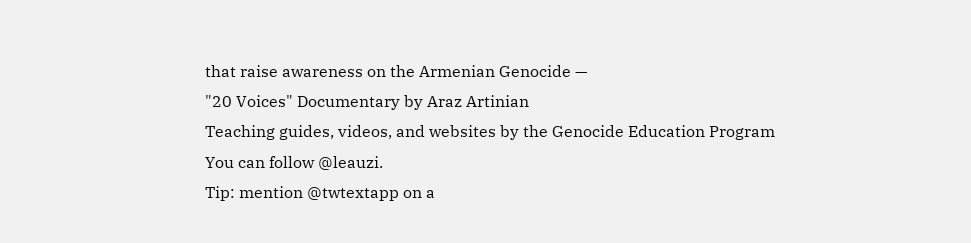that raise awareness on the Armenian Genocide —
"20 Voices" Documentary by Araz Artinian
Teaching guides, videos, and websites by the Genocide Education Program
You can follow @leauzi.
Tip: mention @twtextapp on a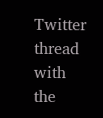Twitter thread with the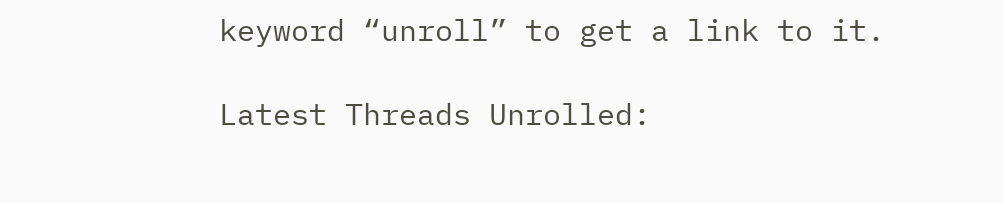keyword “unroll” to get a link to it.

Latest Threads Unrolled: